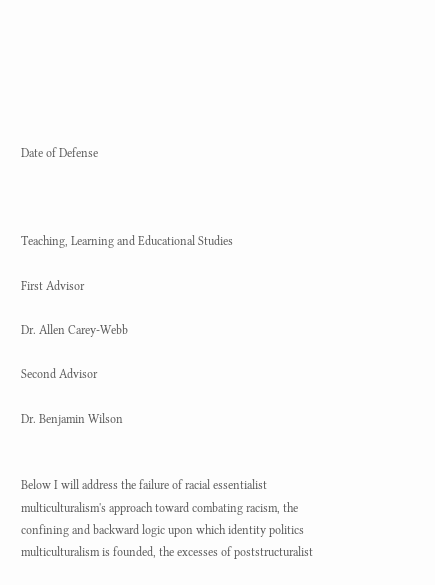Date of Defense



Teaching, Learning and Educational Studies

First Advisor

Dr. Allen Carey-Webb

Second Advisor

Dr. Benjamin Wilson


Below I will address the failure of racial essentialist multiculturalism's approach toward combating racism, the confining and backward logic upon which identity politics multiculturalism is founded, the excesses of poststructuralist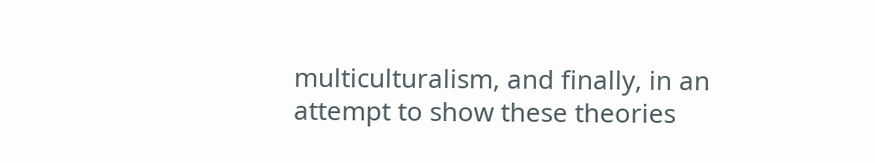multiculturalism, and finally, in an attempt to show these theories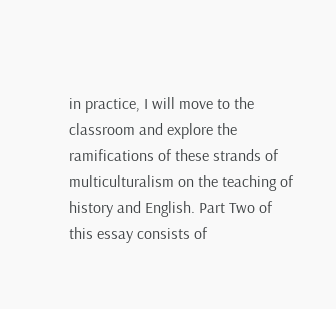in practice, I will move to the classroom and explore the ramifications of these strands of multiculturalism on the teaching of history and English. Part Two of this essay consists of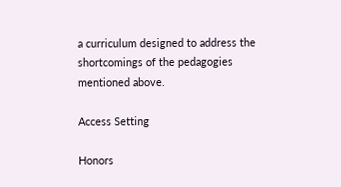a curriculum designed to address the shortcomings of the pedagogies mentioned above.

Access Setting

Honors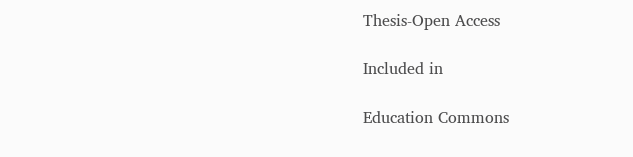Thesis-Open Access

Included in

Education Commons